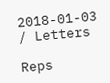2018-01-03 / Letters

Reps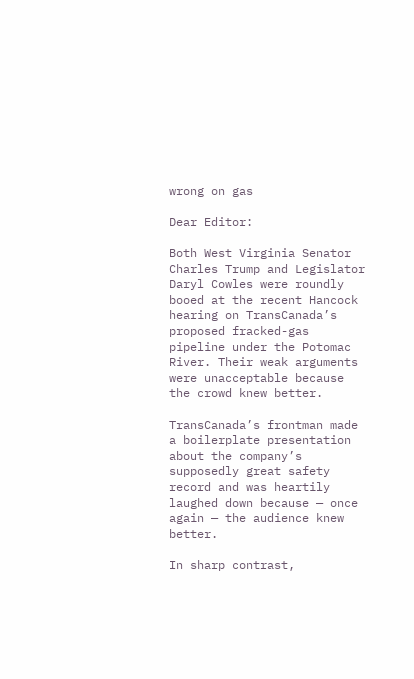wrong on gas

Dear Editor:

Both West Virginia Senator Charles Trump and Legislator Daryl Cowles were roundly booed at the recent Hancock hearing on TransCanada’s proposed fracked-gas pipeline under the Potomac River. Their weak arguments were unacceptable because the crowd knew better.

TransCanada’s frontman made a boilerplate presentation about the company’s supposedly great safety record and was heartily laughed down because — once again — the audience knew better.

In sharp contrast,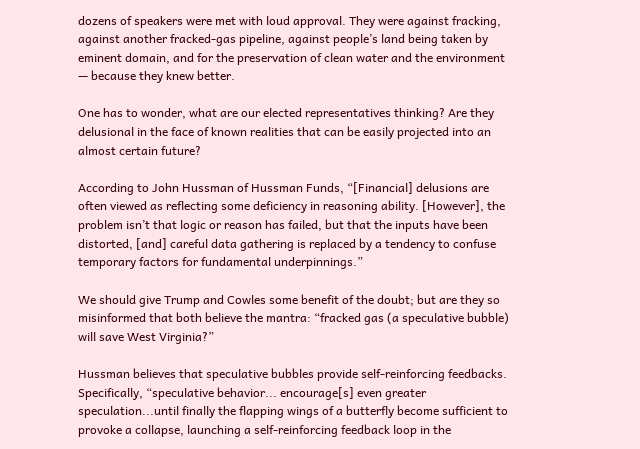dozens of speakers were met with loud approval. They were against fracking, against another fracked-gas pipeline, against people’s land being taken by eminent domain, and for the preservation of clean water and the environment — because they knew better.

One has to wonder, what are our elected representatives thinking? Are they delusional in the face of known realities that can be easily projected into an almost certain future?

According to John Hussman of Hussman Funds, “[Financial] delusions are often viewed as reflecting some deficiency in reasoning ability. [However], the problem isn’t that logic or reason has failed, but that the inputs have been distorted, [and] careful data gathering is replaced by a tendency to confuse temporary factors for fundamental underpinnings.”

We should give Trump and Cowles some benefit of the doubt; but are they so misinformed that both believe the mantra: “fracked gas (a speculative bubble) will save West Virginia?”

Hussman believes that speculative bubbles provide self-reinforcing feedbacks. Specifically, “speculative behavior... encourage[s] even greater speculation...until finally the flapping wings of a butterfly become sufficient to provoke a collapse, launching a self-reinforcing feedback loop in the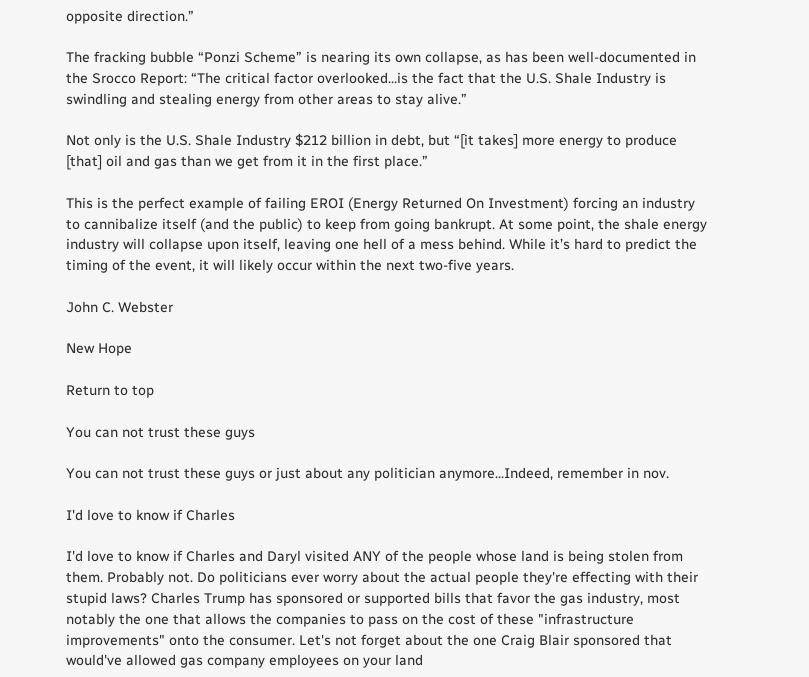opposite direction.”

The fracking bubble “Ponzi Scheme” is nearing its own collapse, as has been well-documented in the Srocco Report: “The critical factor overlooked...is the fact that the U.S. Shale Industry is swindling and stealing energy from other areas to stay alive.”

Not only is the U.S. Shale Industry $212 billion in debt, but “[it takes] more energy to produce [that] oil and gas than we get from it in the first place.”

This is the perfect example of failing EROI (Energy Returned On Investment) forcing an industry to cannibalize itself (and the public) to keep from going bankrupt. At some point, the shale energy industry will collapse upon itself, leaving one hell of a mess behind. While it’s hard to predict the timing of the event, it will likely occur within the next two-five years.

John C. Webster

New Hope

Return to top

You can not trust these guys

You can not trust these guys or just about any politician anymore...Indeed, remember in nov.

I'd love to know if Charles

I'd love to know if Charles and Daryl visited ANY of the people whose land is being stolen from them. Probably not. Do politicians ever worry about the actual people they're effecting with their stupid laws? Charles Trump has sponsored or supported bills that favor the gas industry, most notably the one that allows the companies to pass on the cost of these "infrastructure improvements" onto the consumer. Let's not forget about the one Craig Blair sponsored that would've allowed gas company employees on your land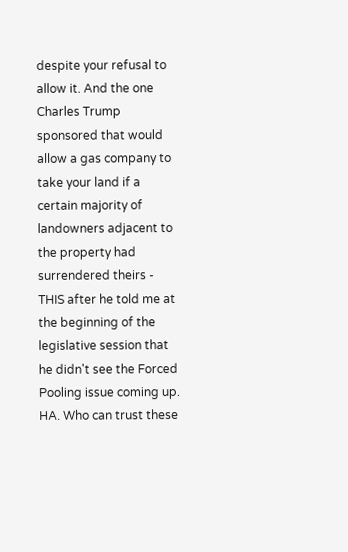despite your refusal to allow it. And the one Charles Trump sponsored that would allow a gas company to take your land if a certain majority of landowners adjacent to the property had surrendered theirs - THIS after he told me at the beginning of the legislative session that he didn't see the Forced Pooling issue coming up. HA. Who can trust these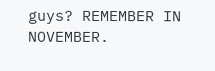guys? REMEMBER IN NOVEMBER.